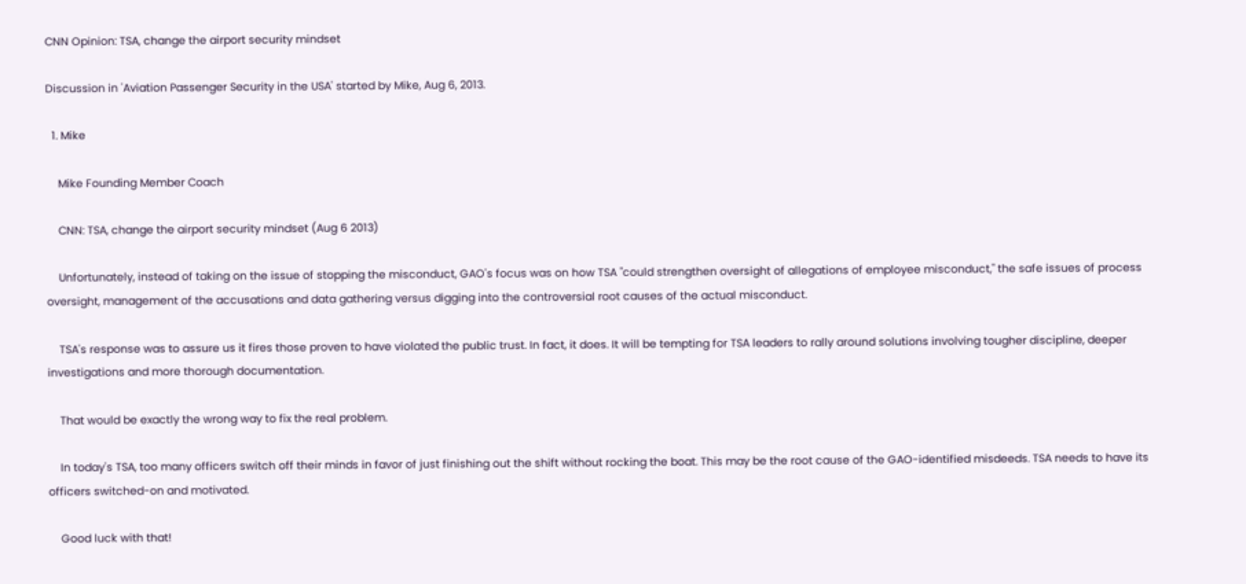CNN Opinion: TSA, change the airport security mindset

Discussion in 'Aviation Passenger Security in the USA' started by Mike, Aug 6, 2013.

  1. Mike

    Mike Founding Member Coach

    CNN: TSA, change the airport security mindset (Aug 6 2013)

    Unfortunately, instead of taking on the issue of stopping the misconduct, GAO's focus was on how TSA "could strengthen oversight of allegations of employee misconduct," the safe issues of process oversight, management of the accusations and data gathering versus digging into the controversial root causes of the actual misconduct.

    TSA's response was to assure us it fires those proven to have violated the public trust. In fact, it does. It will be tempting for TSA leaders to rally around solutions involving tougher discipline, deeper investigations and more thorough documentation.

    That would be exactly the wrong way to fix the real problem.

    In today's TSA, too many officers switch off their minds in favor of just finishing out the shift without rocking the boat. This may be the root cause of the GAO-identified misdeeds. TSA needs to have its officers switched-on and motivated.

    Good luck with that!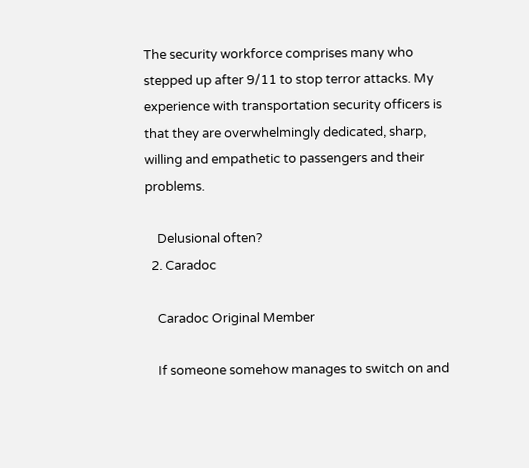The security workforce comprises many who stepped up after 9/11 to stop terror attacks. My experience with transportation security officers is that they are overwhelmingly dedicated, sharp, willing and empathetic to passengers and their problems.

    Delusional often?
  2. Caradoc

    Caradoc Original Member

    If someone somehow manages to switch on and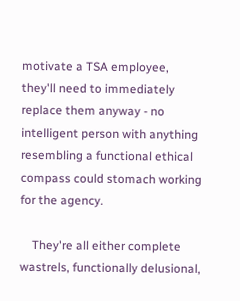motivate a TSA employee, they'll need to immediately replace them anyway - no intelligent person with anything resembling a functional ethical compass could stomach working for the agency.

    They're all either complete wastrels, functionally delusional,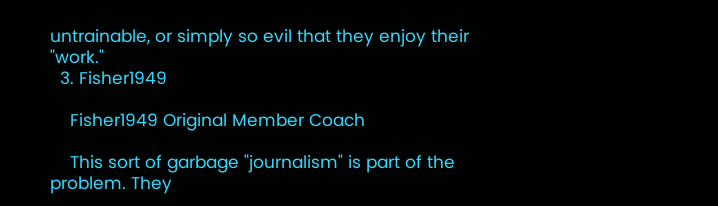untrainable, or simply so evil that they enjoy their "work."
  3. Fisher1949

    Fisher1949 Original Member Coach

    This sort of garbage "journalism" is part of the problem. They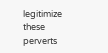legitimize these perverts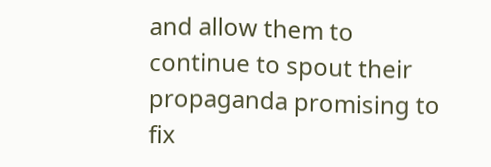and allow them to continue to spout their propaganda promising to fix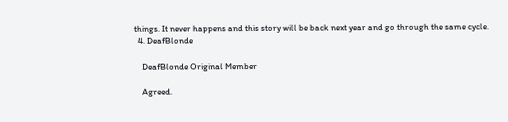things. It never happens and this story will be back next year and go through the same cycle.
  4. DeafBlonde

    DeafBlonde Original Member

    Agreed.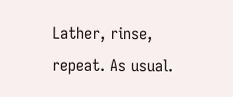Lather, rinse, repeat. As usual.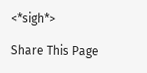<*sigh*>

Share This Page